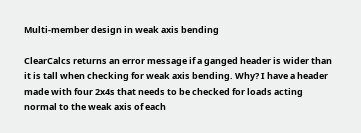Multi-member design in weak axis bending

ClearCalcs returns an error message if a ganged header is wider than it is tall when checking for weak axis bending. Why? I have a header made with four 2x4s that needs to be checked for loads acting normal to the weak axis of each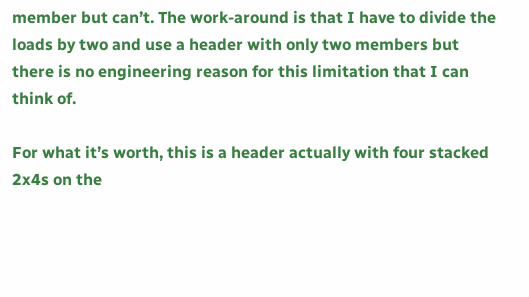member but can’t. The work-around is that I have to divide the loads by two and use a header with only two members but there is no engineering reason for this limitation that I can think of.

For what it’s worth, this is a header actually with four stacked 2x4s on the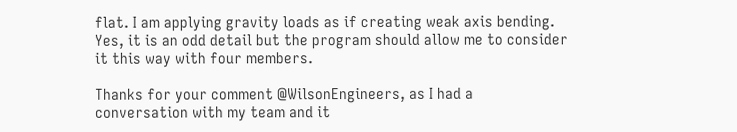flat. I am applying gravity loads as if creating weak axis bending. Yes, it is an odd detail but the program should allow me to consider it this way with four members.

Thanks for your comment @WilsonEngineers, as I had a conversation with my team and it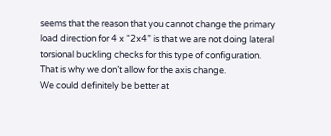seems that the reason that you cannot change the primary load direction for 4 x “2x4” is that we are not doing lateral torsional buckling checks for this type of configuration. That is why we don’t allow for the axis change.
We could definitely be better at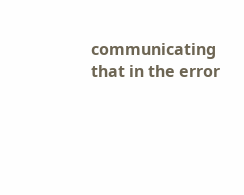communicating that in the error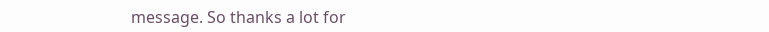message. So thanks a lot for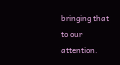bringing that to our attention.